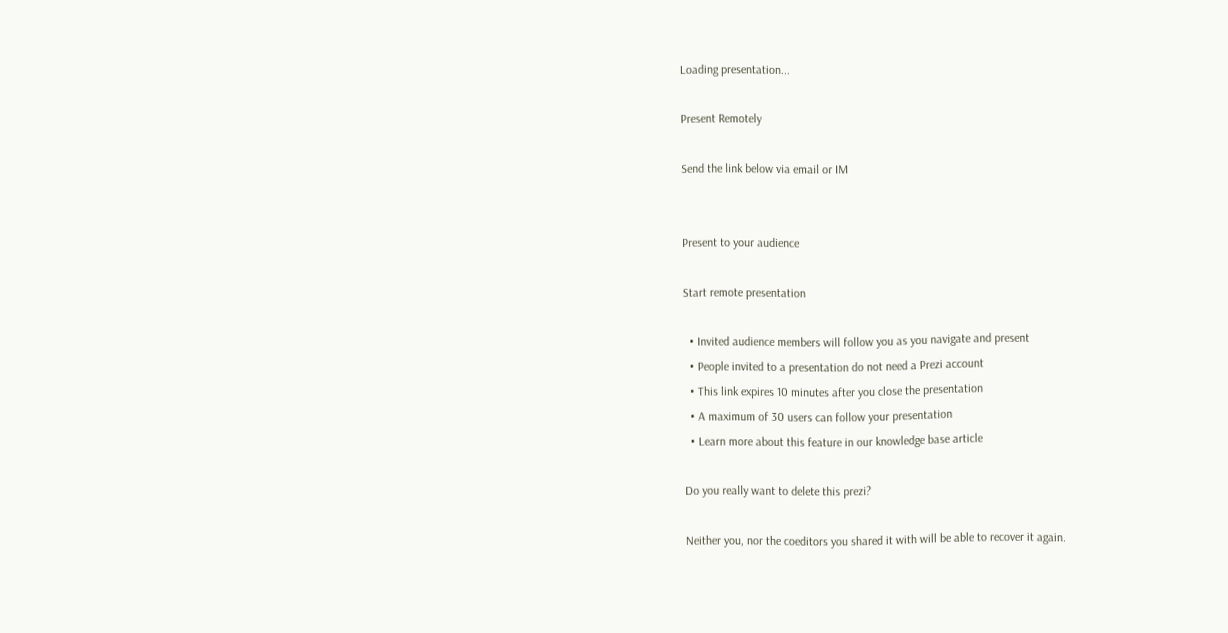Loading presentation...

Present Remotely

Send the link below via email or IM


Present to your audience

Start remote presentation

  • Invited audience members will follow you as you navigate and present
  • People invited to a presentation do not need a Prezi account
  • This link expires 10 minutes after you close the presentation
  • A maximum of 30 users can follow your presentation
  • Learn more about this feature in our knowledge base article

Do you really want to delete this prezi?

Neither you, nor the coeditors you shared it with will be able to recover it again.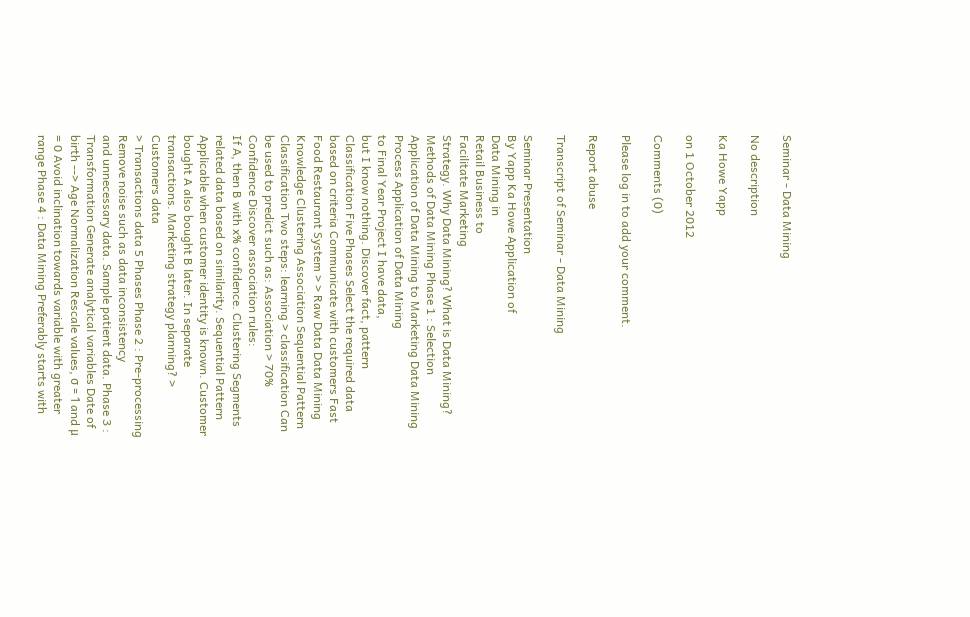Seminar - Data Mining

No description

Ka Howe Yapp

on 1 October 2012

Comments (0)

Please log in to add your comment.

Report abuse

Transcript of Seminar - Data Mining

Seminar Presentation
By Yapp Ka Howe Application of
Data Mining in
Retail Business to
Facilitate Marketing
Strategy. Why Data Mining? What is Data Mining? Methods of Data Mining Phase 1 : Selection Application of Data Mining to Marketing Data Mining Process Application of Data Mining
to Final Year Project I have data,
but I know nothing. Discover fact, pattern Classification Five Phases Select the required data
based on criteria Communicate with customers Fast Food Restaurant System > > Raw Data Data Mining Knowledge Clustering Association Sequential Pattern Classification Two steps: learning > classification Can be used to predict such as: Association > 70% Confidence Discover association rules:
If A, then B with x% confidence. Clustering Segments related data based on similarity. Sequential Pattern Applicable when customer identity is known. Customer bought A also bought B later. In separate transactions. Marketing strategy planning? > Customers data
> Transactions data 5 Phases Phase 2 : Pre-processing Remove noise such as data inconsistency
and unnecessary data. Sample patient data. Phase 3 : Transformation Generate analytical variables Date of birth --> Age Normalization Rescale values, σ = 1 and μ = 0 Avoid inclination towards variable with greater range Phase 4 : Data Mining Preferably starts with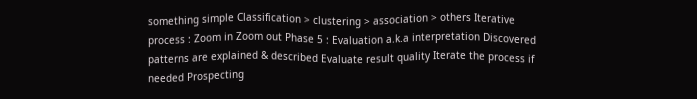something simple Classification > clustering > association > others Iterative process : Zoom in Zoom out Phase 5 : Evaluation a.k.a interpretation Discovered patterns are explained & described Evaluate result quality Iterate the process if needed Prospecting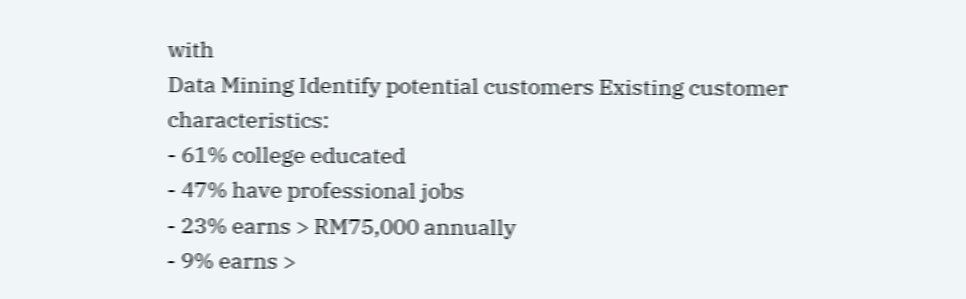with
Data Mining Identify potential customers Existing customer characteristics:
- 61% college educated
- 47% have professional jobs
- 23% earns > RM75,000 annually
- 9% earns >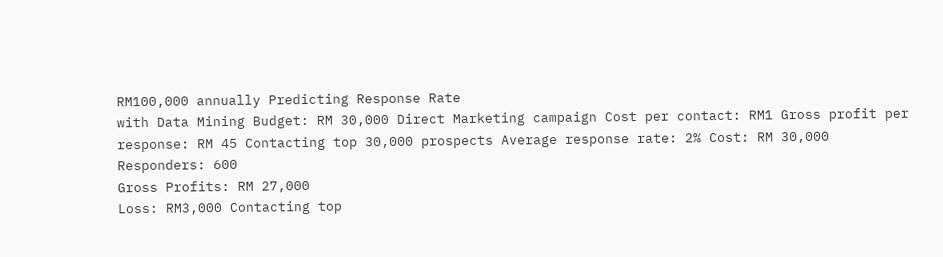RM100,000 annually Predicting Response Rate
with Data Mining Budget: RM 30,000 Direct Marketing campaign Cost per contact: RM1 Gross profit per response: RM 45 Contacting top 30,000 prospects Average response rate: 2% Cost: RM 30,000
Responders: 600
Gross Profits: RM 27,000
Loss: RM3,000 Contacting top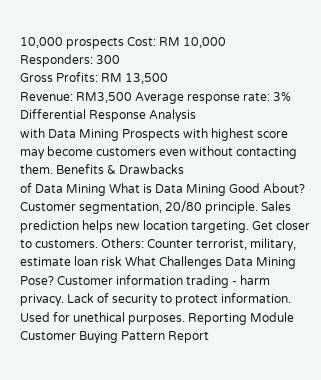10,000 prospects Cost: RM 10,000
Responders: 300
Gross Profits: RM 13,500
Revenue: RM3,500 Average response rate: 3% Differential Response Analysis
with Data Mining Prospects with highest score may become customers even without contacting them. Benefits & Drawbacks
of Data Mining What is Data Mining Good About? Customer segmentation, 20/80 principle. Sales prediction helps new location targeting. Get closer to customers. Others: Counter terrorist, military, estimate loan risk What Challenges Data Mining Pose? Customer information trading - harm privacy. Lack of security to protect information. Used for unethical purposes. Reporting Module Customer Buying Pattern Report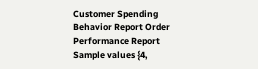Customer Spending Behavior Report Order Performance Report Sample values {4,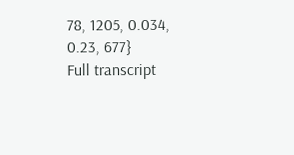78, 1205, 0.034, 0.23, 677}
Full transcript